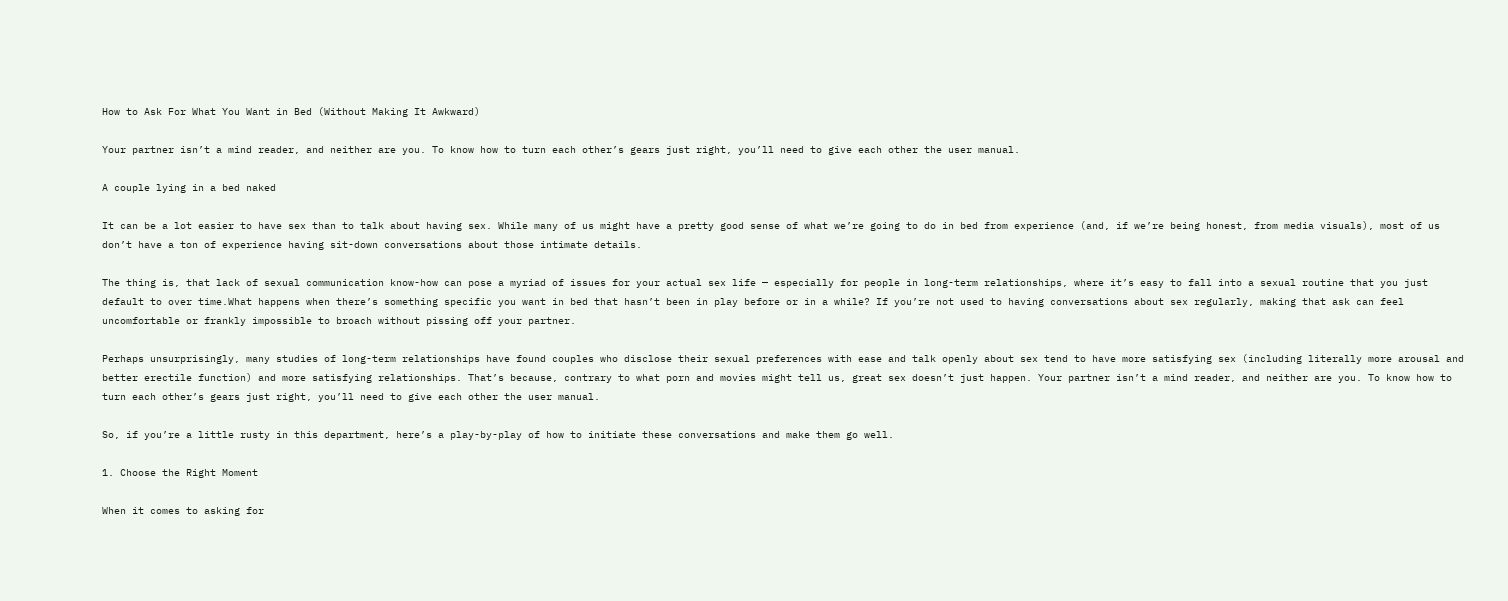How to Ask For What You Want in Bed (Without Making It Awkward)

Your partner isn’t a mind reader, and neither are you. To know how to turn each other’s gears just right, you’ll need to give each other the user manual.

A couple lying in a bed naked

It can be a lot easier to have sex than to talk about having sex. While many of us might have a pretty good sense of what we’re going to do in bed from experience (and, if we’re being honest, from media visuals), most of us don’t have a ton of experience having sit-down conversations about those intimate details.

The thing is, that lack of sexual communication know-how can pose a myriad of issues for your actual sex life — especially for people in long-term relationships, where it’s easy to fall into a sexual routine that you just default to over time.What happens when there’s something specific you want in bed that hasn’t been in play before or in a while? If you’re not used to having conversations about sex regularly, making that ask can feel uncomfortable or frankly impossible to broach without pissing off your partner.

Perhaps unsurprisingly, many studies of long-term relationships have found couples who disclose their sexual preferences with ease and talk openly about sex tend to have more satisfying sex (including literally more arousal and better erectile function) and more satisfying relationships. That’s because, contrary to what porn and movies might tell us, great sex doesn’t just happen. Your partner isn’t a mind reader, and neither are you. To know how to turn each other’s gears just right, you’ll need to give each other the user manual.

So, if you’re a little rusty in this department, here’s a play-by-play of how to initiate these conversations and make them go well.

1. Choose the Right Moment

When it comes to asking for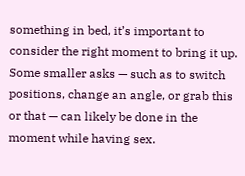something in bed, it’s important to consider the right moment to bring it up. Some smaller asks — such as to switch positions, change an angle, or grab this or that — can likely be done in the moment while having sex.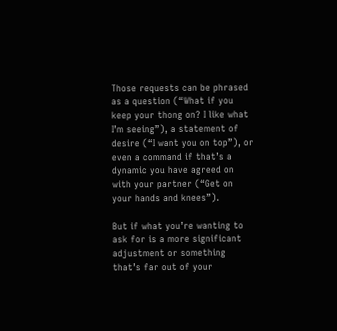Those requests can be phrased as a question (“What if you keep your thong on? I like what I’m seeing”), a statement of desire (“I want you on top”), or even a command if that’s a dynamic you have agreed on with your partner (“Get on your hands and knees”).

But if what you’re wanting to ask for is a more significant adjustment or something that’s far out of your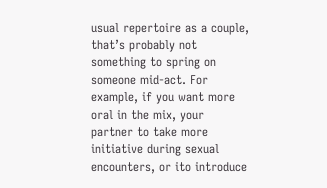usual repertoire as a couple, that’s probably not something to spring on someone mid-act. For example, if you want more oral in the mix, your partner to take more initiative during sexual encounters, or ito introduce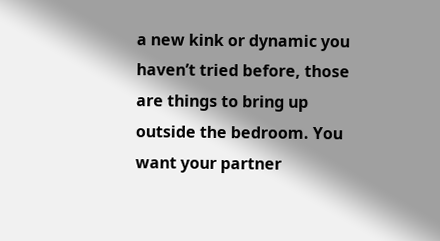a new kink or dynamic you haven’t tried before, those are things to bring up outside the bedroom. You want your partner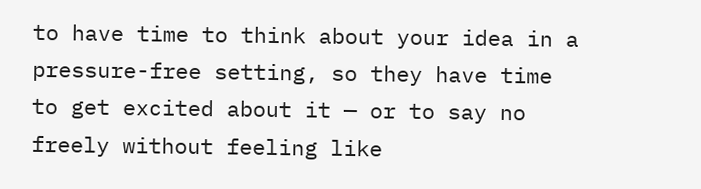to have time to think about your idea in a pressure-free setting, so they have time to get excited about it — or to say no freely without feeling like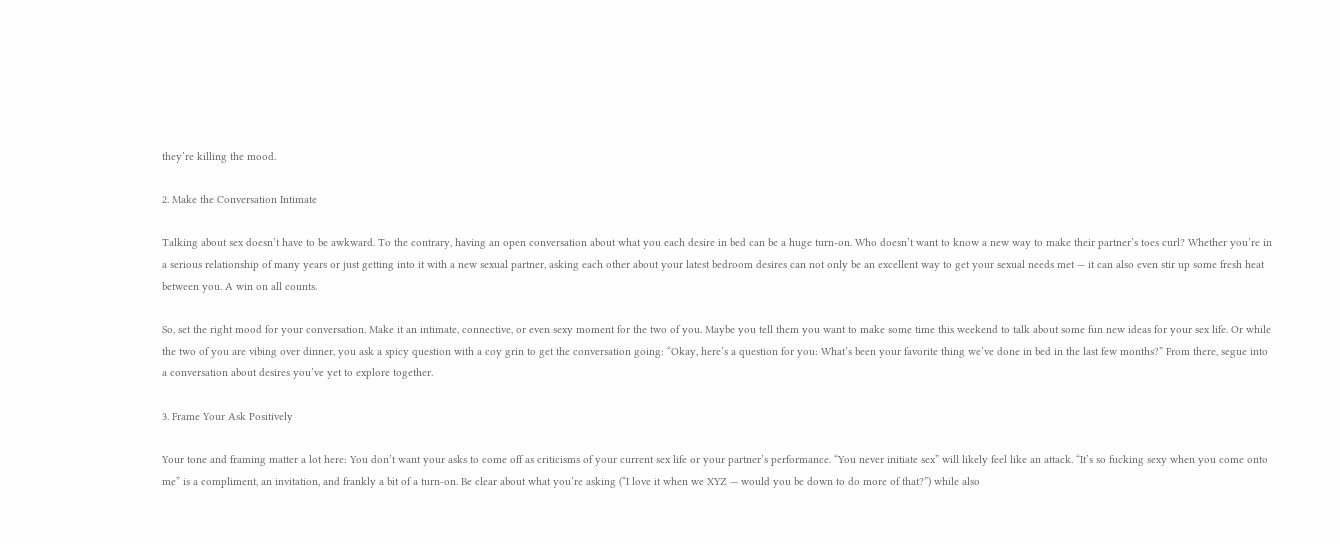they’re killing the mood.

2. Make the Conversation Intimate

Talking about sex doesn’t have to be awkward. To the contrary, having an open conversation about what you each desire in bed can be a huge turn-on. Who doesn’t want to know a new way to make their partner’s toes curl? Whether you’re in a serious relationship of many years or just getting into it with a new sexual partner, asking each other about your latest bedroom desires can not only be an excellent way to get your sexual needs met — it can also even stir up some fresh heat between you. A win on all counts.

So, set the right mood for your conversation. Make it an intimate, connective, or even sexy moment for the two of you. Maybe you tell them you want to make some time this weekend to talk about some fun new ideas for your sex life. Or while the two of you are vibing over dinner, you ask a spicy question with a coy grin to get the conversation going: “Okay, here’s a question for you: What’s been your favorite thing we’ve done in bed in the last few months?” From there, segue into a conversation about desires you’ve yet to explore together.

3. Frame Your Ask Positively

Your tone and framing matter a lot here: You don’t want your asks to come off as criticisms of your current sex life or your partner’s performance. “You never initiate sex” will likely feel like an attack. “It’s so fucking sexy when you come onto me” is a compliment, an invitation, and frankly a bit of a turn-on. Be clear about what you’re asking (“I love it when we XYZ — would you be down to do more of that?”) while also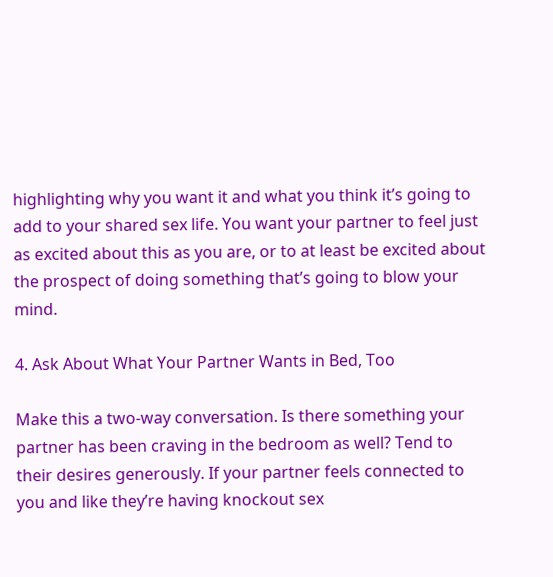highlighting why you want it and what you think it’s going to add to your shared sex life. You want your partner to feel just as excited about this as you are, or to at least be excited about the prospect of doing something that’s going to blow your mind.

4. Ask About What Your Partner Wants in Bed, Too

Make this a two-way conversation. Is there something your partner has been craving in the bedroom as well? Tend to their desires generously. If your partner feels connected to you and like they’re having knockout sex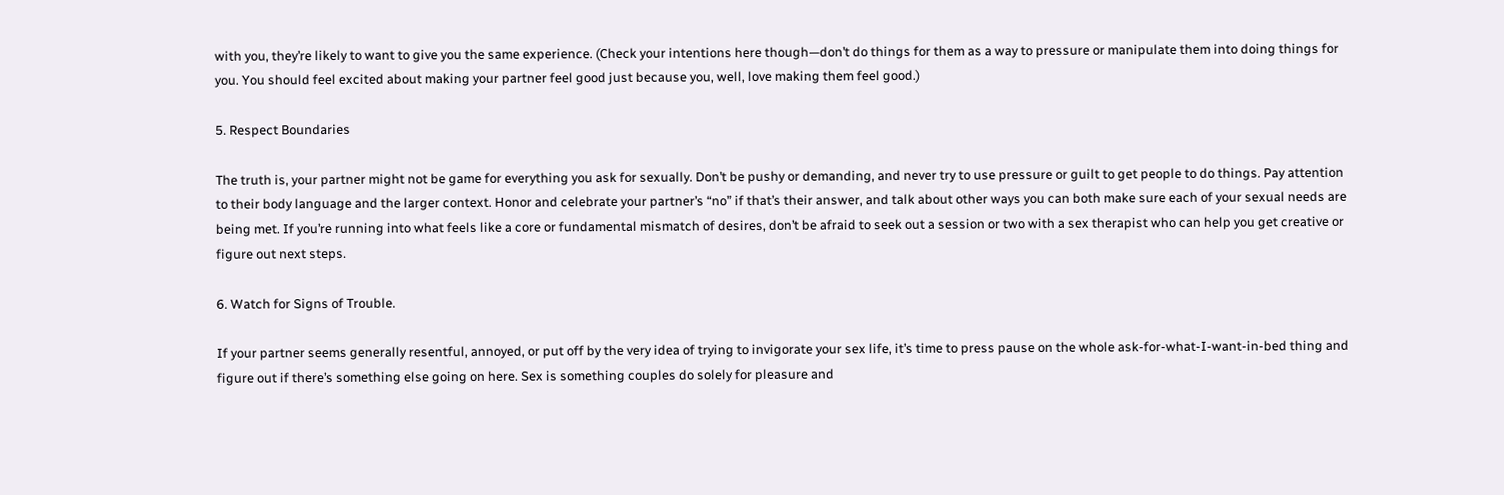with you, they’re likely to want to give you the same experience. (Check your intentions here though—don’t do things for them as a way to pressure or manipulate them into doing things for you. You should feel excited about making your partner feel good just because you, well, love making them feel good.)

5. Respect Boundaries

The truth is, your partner might not be game for everything you ask for sexually. Don’t be pushy or demanding, and never try to use pressure or guilt to get people to do things. Pay attention to their body language and the larger context. Honor and celebrate your partner’s “no” if that’s their answer, and talk about other ways you can both make sure each of your sexual needs are being met. If you’re running into what feels like a core or fundamental mismatch of desires, don’t be afraid to seek out a session or two with a sex therapist who can help you get creative or figure out next steps.

6. Watch for Signs of Trouble.

If your partner seems generally resentful, annoyed, or put off by the very idea of trying to invigorate your sex life, it’s time to press pause on the whole ask-for-what-I-want-in-bed thing and figure out if there’s something else going on here. Sex is something couples do solely for pleasure and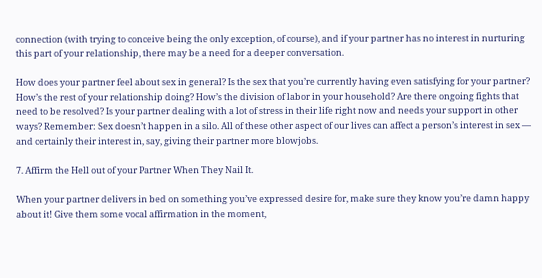connection (with trying to conceive being the only exception, of course), and if your partner has no interest in nurturing this part of your relationship, there may be a need for a deeper conversation.

How does your partner feel about sex in general? Is the sex that you’re currently having even satisfying for your partner? How’s the rest of your relationship doing? How’s the division of labor in your household? Are there ongoing fights that need to be resolved? Is your partner dealing with a lot of stress in their life right now and needs your support in other ways? Remember: Sex doesn’t happen in a silo. All of these other aspect of our lives can affect a person’s interest in sex — and certainly their interest in, say, giving their partner more blowjobs.

7. Affirm the Hell out of your Partner When They Nail It.

When your partner delivers in bed on something you’ve expressed desire for, make sure they know you’re damn happy about it! Give them some vocal affirmation in the moment,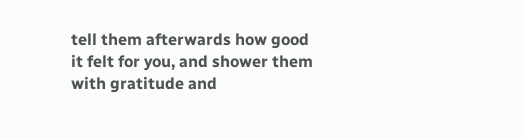tell them afterwards how good it felt for you, and shower them with gratitude and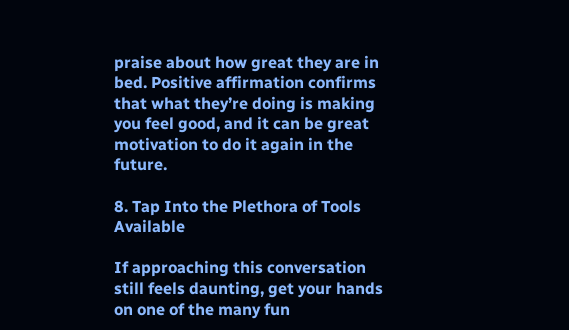praise about how great they are in bed. Positive affirmation confirms that what they’re doing is making you feel good, and it can be great motivation to do it again in the future.

8. Tap Into the Plethora of Tools Available

If approaching this conversation still feels daunting, get your hands on one of the many fun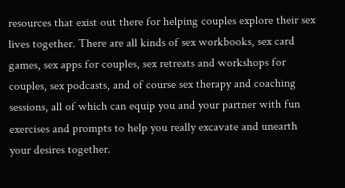resources that exist out there for helping couples explore their sex lives together. There are all kinds of sex workbooks, sex card games, sex apps for couples, sex retreats and workshops for couples, sex podcasts, and of course sex therapy and coaching sessions, all of which can equip you and your partner with fun exercises and prompts to help you really excavate and unearth your desires together.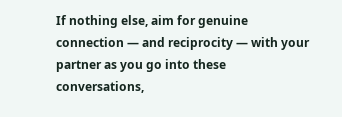If nothing else, aim for genuine connection — and reciprocity — with your partner as you go into these conversations,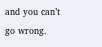and you can’t go wrong.